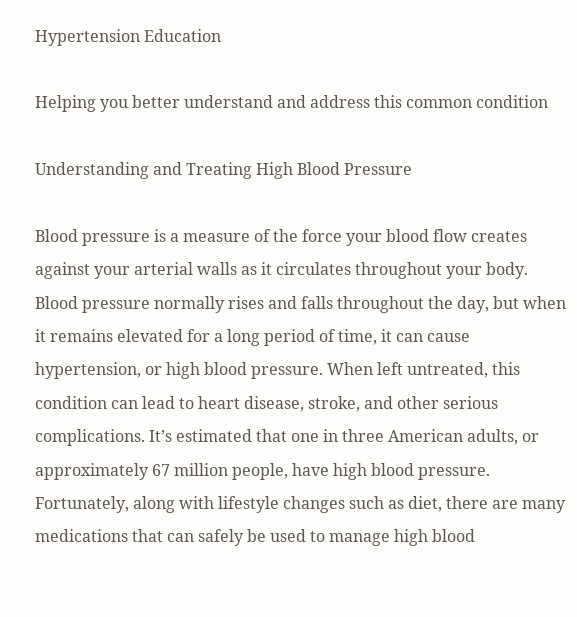Hypertension Education

Helping you better understand and address this common condition

Understanding and Treating High Blood Pressure

Blood pressure is a measure of the force your blood flow creates against your arterial walls as it circulates throughout your body. Blood pressure normally rises and falls throughout the day, but when it remains elevated for a long period of time, it can cause hypertension, or high blood pressure. When left untreated, this condition can lead to heart disease, stroke, and other serious complications. It’s estimated that one in three American adults, or approximately 67 million people, have high blood pressure. Fortunately, along with lifestyle changes such as diet, there are many medications that can safely be used to manage high blood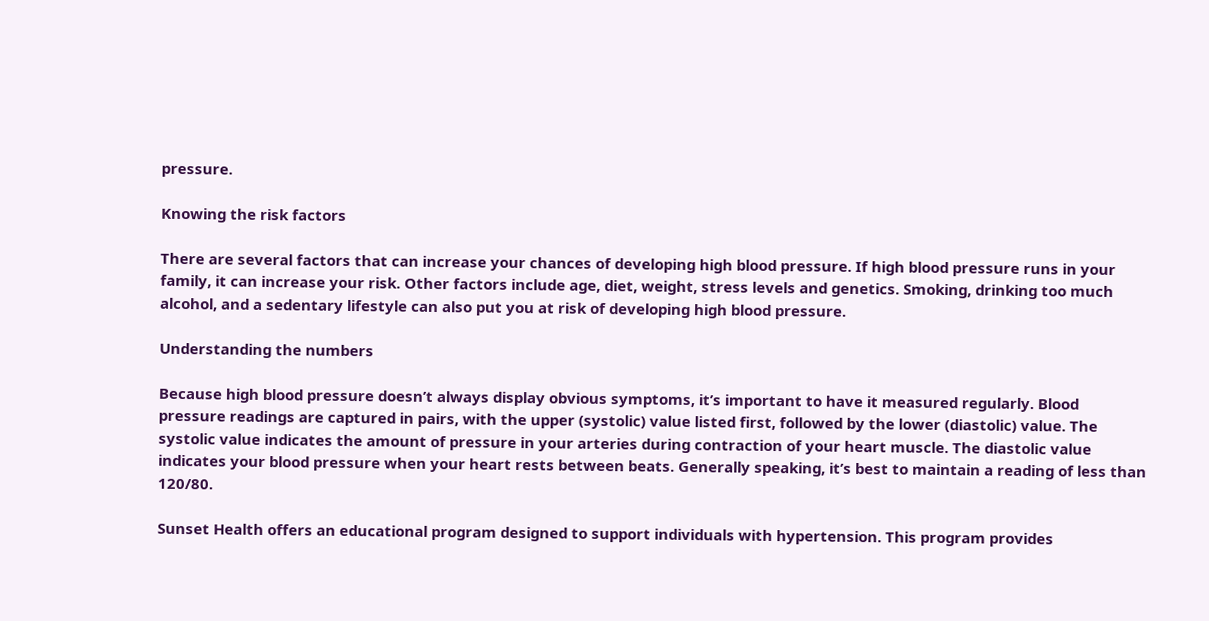pressure.

Knowing the risk factors

There are several factors that can increase your chances of developing high blood pressure. If high blood pressure runs in your family, it can increase your risk. Other factors include age, diet, weight, stress levels and genetics. Smoking, drinking too much alcohol, and a sedentary lifestyle can also put you at risk of developing high blood pressure.

Understanding the numbers

Because high blood pressure doesn’t always display obvious symptoms, it’s important to have it measured regularly. Blood pressure readings are captured in pairs, with the upper (systolic) value listed first, followed by the lower (diastolic) value. The systolic value indicates the amount of pressure in your arteries during contraction of your heart muscle. The diastolic value indicates your blood pressure when your heart rests between beats. Generally speaking, it’s best to maintain a reading of less than 120/80.

Sunset Health offers an educational program designed to support individuals with hypertension. This program provides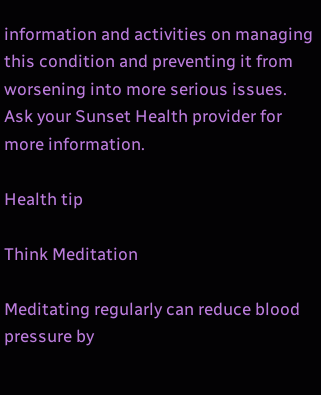information and activities on managing this condition and preventing it from worsening into more serious issues. Ask your Sunset Health provider for more information.

Health tip

Think Meditation

Meditating regularly can reduce blood pressure by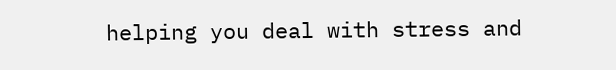helping you deal with stress and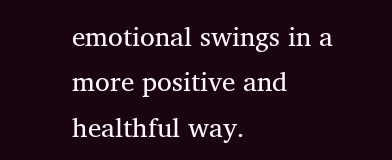emotional swings in a more positive and healthful way.